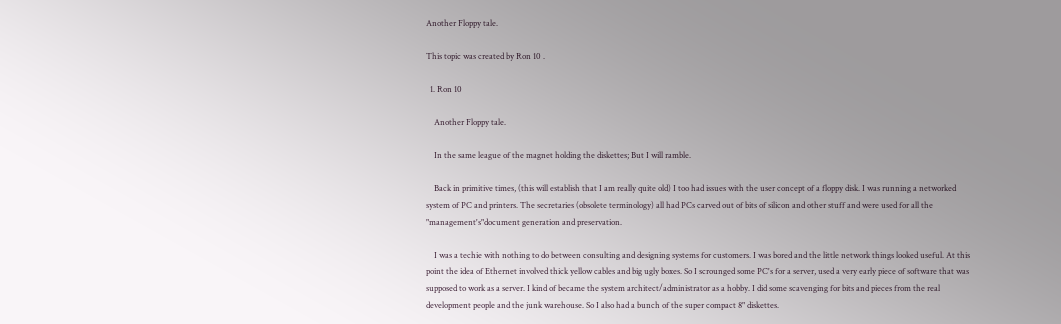Another Floppy tale.

This topic was created by Ron 10 .

  1. Ron 10

    Another Floppy tale.

    In the same league of the magnet holding the diskettes; But I will ramble.

    Back in primitive times, (this will establish that I am really quite old) I too had issues with the user concept of a floppy disk. I was running a networked system of PC and printers. The secretaries (obsolete terminology) all had PCs carved out of bits of silicon and other stuff and were used for all the "management's"document generation and preservation.

    I was a techie with nothing to do between consulting and designing systems for customers. I was bored and the little network things looked useful. At this point the idea of Ethernet involved thick yellow cables and big ugly boxes. So I scrounged some PC's for a server, used a very early piece of software that was supposed to work as a server. I kind of became the system architect/administrator as a hobby. I did some scavenging for bits and pieces from the real development people and the junk warehouse. So I also had a bunch of the super compact 8" diskettes.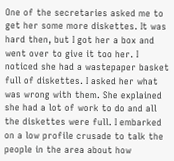One of the secretaries asked me to get her some more diskettes. It was hard then, but I got her a box and went over to give it too her. I noticed she had a wastepaper basket full of diskettes. I asked her what was wrong with them. She explained she had a lot of work to do and all the diskettes were full. I embarked on a low profile crusade to talk the people in the area about how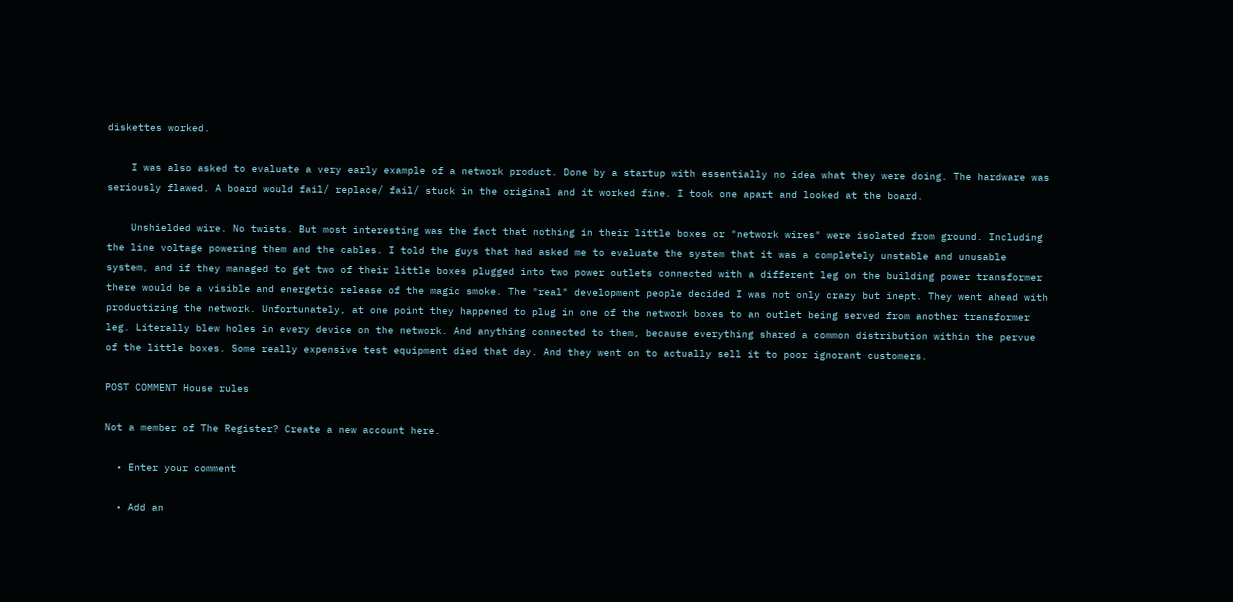diskettes worked.

    I was also asked to evaluate a very early example of a network product. Done by a startup with essentially no idea what they were doing. The hardware was seriously flawed. A board would fail/ replace/ fail/ stuck in the original and it worked fine. I took one apart and looked at the board.

    Unshielded wire. No twists. But most interesting was the fact that nothing in their little boxes or "network wires" were isolated from ground. Including the line voltage powering them and the cables. I told the guys that had asked me to evaluate the system that it was a completely unstable and unusable system, and if they managed to get two of their little boxes plugged into two power outlets connected with a different leg on the building power transformer there would be a visible and energetic release of the magic smoke. The "real" development people decided I was not only crazy but inept. They went ahead with productizing the network. Unfortunately, at one point they happened to plug in one of the network boxes to an outlet being served from another transformer leg. Literally blew holes in every device on the network. And anything connected to them, because everything shared a common distribution within the pervue of the little boxes. Some really expensive test equipment died that day. And they went on to actually sell it to poor ignorant customers.

POST COMMENT House rules

Not a member of The Register? Create a new account here.

  • Enter your comment

  • Add an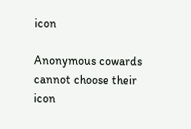icon

Anonymous cowards cannot choose their icon